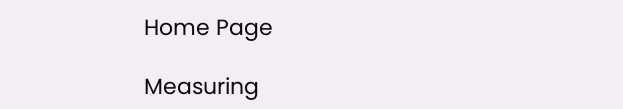Home Page

Measuring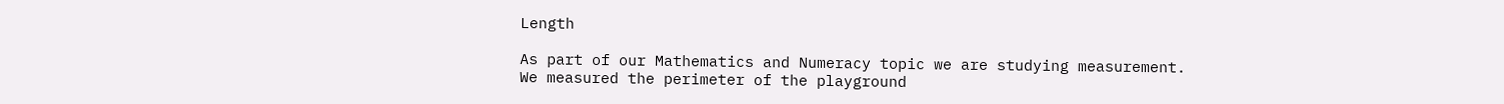Length

As part of our Mathematics and Numeracy topic we are studying measurement.
We measured the perimeter of the playground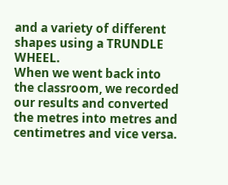and a variety of different shapes using a TRUNDLE WHEEL.
When we went back into the classroom, we recorded our results and converted the metres into metres and centimetres and vice versa.